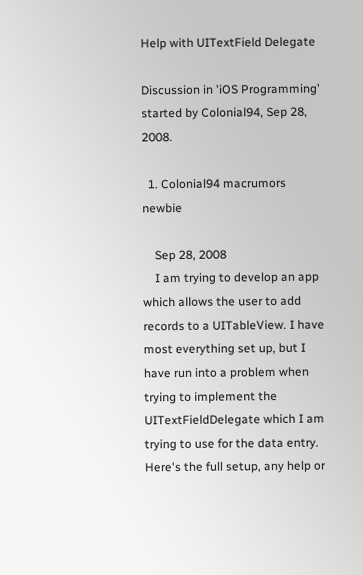Help with UITextField Delegate

Discussion in 'iOS Programming' started by Colonial94, Sep 28, 2008.

  1. Colonial94 macrumors newbie

    Sep 28, 2008
    I am trying to develop an app which allows the user to add records to a UITableView. I have most everything set up, but I have run into a problem when trying to implement the UITextFieldDelegate which I am trying to use for the data entry. Here's the full setup, any help or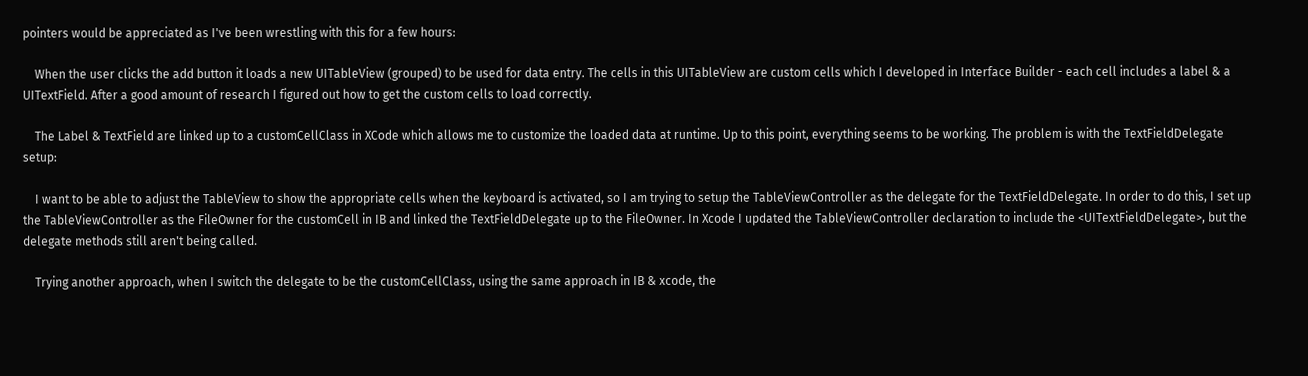pointers would be appreciated as I've been wrestling with this for a few hours:

    When the user clicks the add button it loads a new UITableView (grouped) to be used for data entry. The cells in this UITableView are custom cells which I developed in Interface Builder - each cell includes a label & a UITextField. After a good amount of research I figured out how to get the custom cells to load correctly.

    The Label & TextField are linked up to a customCellClass in XCode which allows me to customize the loaded data at runtime. Up to this point, everything seems to be working. The problem is with the TextFieldDelegate setup:

    I want to be able to adjust the TableView to show the appropriate cells when the keyboard is activated, so I am trying to setup the TableViewController as the delegate for the TextFieldDelegate. In order to do this, I set up the TableViewController as the FileOwner for the customCell in IB and linked the TextFieldDelegate up to the FileOwner. In Xcode I updated the TableViewController declaration to include the <UITextFieldDelegate>, but the delegate methods still aren't being called.

    Trying another approach, when I switch the delegate to be the customCellClass, using the same approach in IB & xcode, the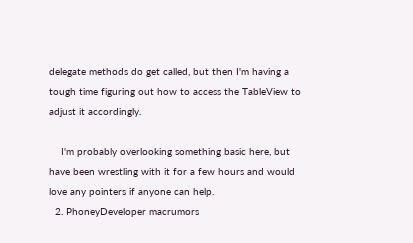delegate methods do get called, but then I'm having a tough time figuring out how to access the TableView to adjust it accordingly.

    I'm probably overlooking something basic here, but have been wrestling with it for a few hours and would love any pointers if anyone can help.
  2. PhoneyDeveloper macrumors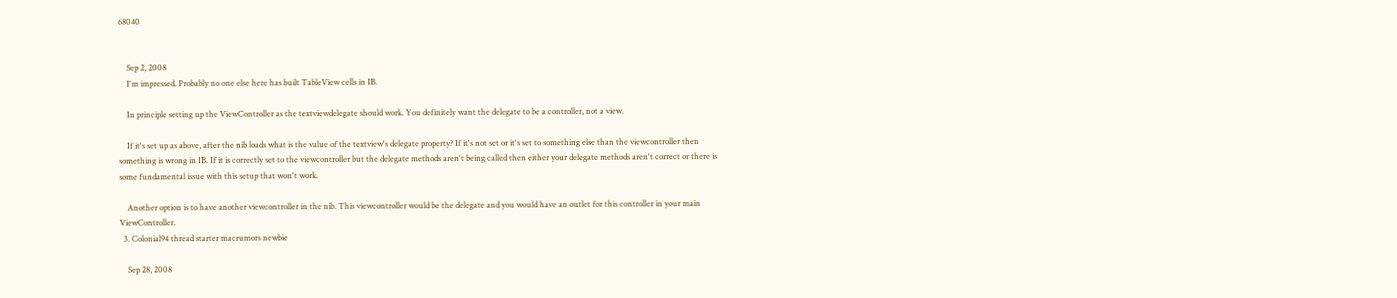68040


    Sep 2, 2008
    I'm impressed. Probably no one else here has built TableView cells in IB.

    In principle setting up the ViewController as the textviewdelegate should work. You definitely want the delegate to be a controller, not a view.

    If it's set up as above, after the nib loads what is the value of the textview's delegate property? If it's not set or it's set to something else than the viewcontroller then something is wrong in IB. If it is correctly set to the viewcontroller but the delegate methods aren't being called then either your delegate methods aren't correct or there is some fundamental issue with this setup that won't work.

    Another option is to have another viewcontroller in the nib. This viewcontroller would be the delegate and you would have an outlet for this controller in your main ViewController.
  3. Colonial94 thread starter macrumors newbie

    Sep 28, 2008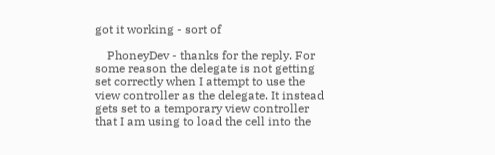got it working - sort of

    PhoneyDev - thanks for the reply. For some reason the delegate is not getting set correctly when I attempt to use the view controller as the delegate. It instead gets set to a temporary view controller that I am using to load the cell into the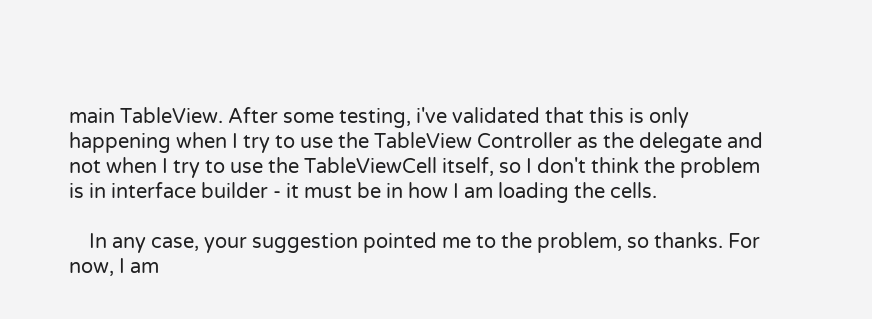main TableView. After some testing, i've validated that this is only happening when I try to use the TableView Controller as the delegate and not when I try to use the TableViewCell itself, so I don't think the problem is in interface builder - it must be in how I am loading the cells.

    In any case, your suggestion pointed me to the problem, so thanks. For now, I am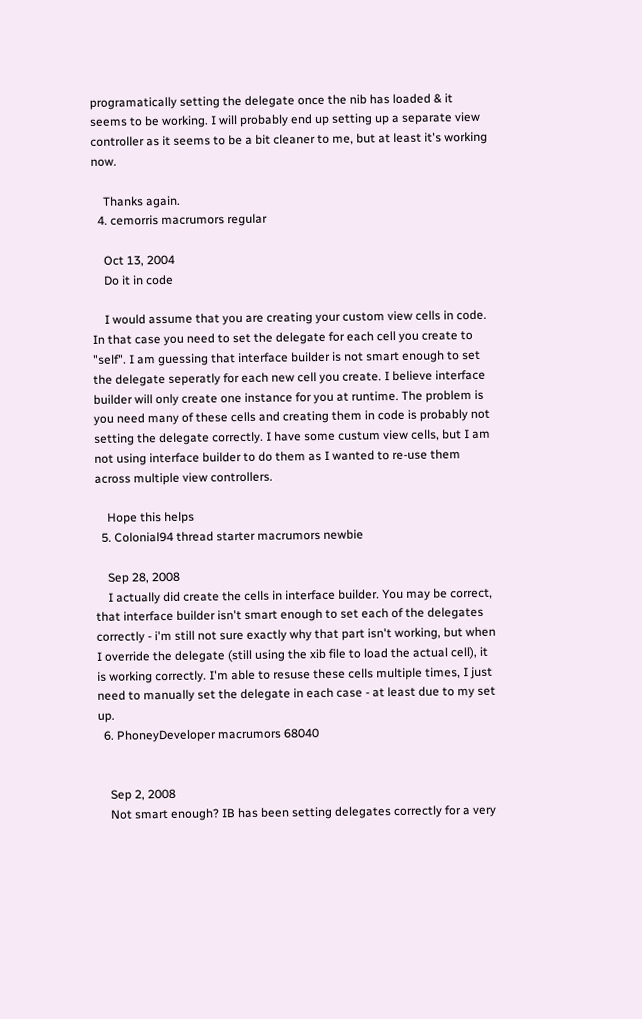programatically setting the delegate once the nib has loaded & it seems to be working. I will probably end up setting up a separate view controller as it seems to be a bit cleaner to me, but at least it's working now.

    Thanks again.
  4. cemorris macrumors regular

    Oct 13, 2004
    Do it in code

    I would assume that you are creating your custom view cells in code. In that case you need to set the delegate for each cell you create to "self". I am guessing that interface builder is not smart enough to set the delegate seperatly for each new cell you create. I believe interface builder will only create one instance for you at runtime. The problem is you need many of these cells and creating them in code is probably not setting the delegate correctly. I have some custum view cells, but I am not using interface builder to do them as I wanted to re-use them across multiple view controllers.

    Hope this helps
  5. Colonial94 thread starter macrumors newbie

    Sep 28, 2008
    I actually did create the cells in interface builder. You may be correct, that interface builder isn't smart enough to set each of the delegates correctly - i'm still not sure exactly why that part isn't working, but when I override the delegate (still using the xib file to load the actual cell), it is working correctly. I'm able to resuse these cells multiple times, I just need to manually set the delegate in each case - at least due to my set up.
  6. PhoneyDeveloper macrumors 68040


    Sep 2, 2008
    Not smart enough? IB has been setting delegates correctly for a very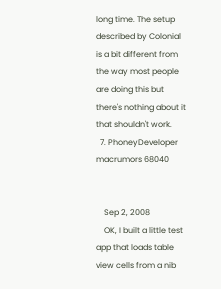long time. The setup described by Colonial is a bit different from the way most people are doing this but there's nothing about it that shouldn't work.
  7. PhoneyDeveloper macrumors 68040


    Sep 2, 2008
    OK, I built a little test app that loads table view cells from a nib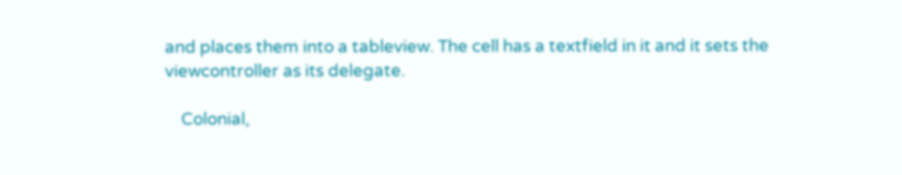and places them into a tableview. The cell has a textfield in it and it sets the viewcontroller as its delegate.

    Colonial,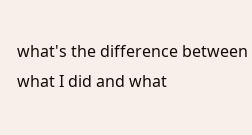what's the difference between what I did and what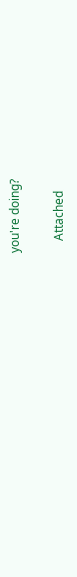you're doing?

    Attached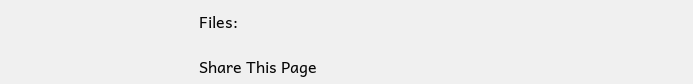Files:

Share This Page